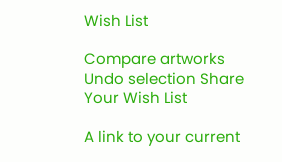Wish List

Compare artworks Undo selection Share Your Wish List

A link to your current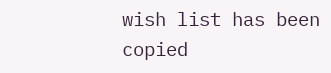wish list has been copied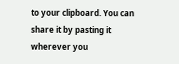to your clipboard. You can share it by pasting it wherever you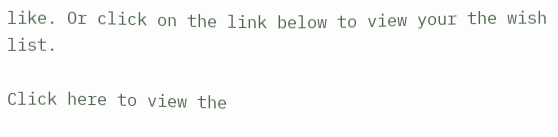like. Or click on the link below to view your the wish list.

Click here to view the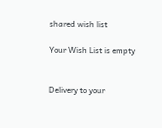shared wish list

Your Wish List is empty


Delivery to your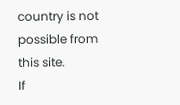country is not possible from this site.
If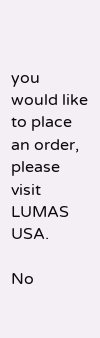you would like to place an order, please visit LUMAS USA.

No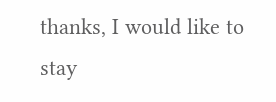thanks, I would like to stay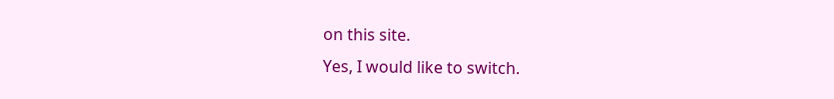on this site.
Yes, I would like to switch.